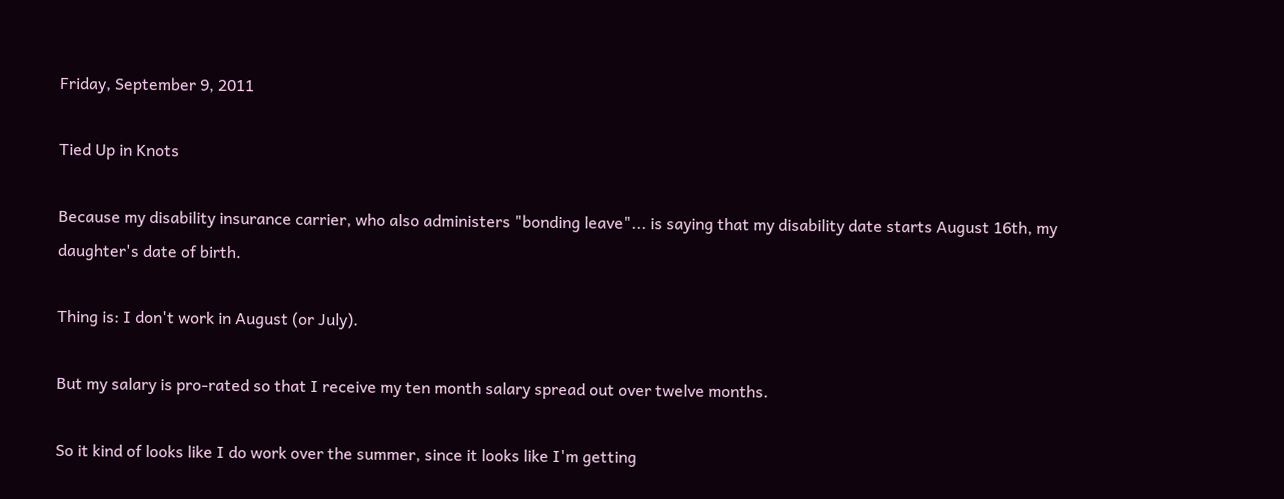Friday, September 9, 2011

Tied Up in Knots

Because my disability insurance carrier, who also administers "bonding leave"... is saying that my disability date starts August 16th, my daughter's date of birth.

Thing is: I don't work in August (or July).

But my salary is pro-rated so that I receive my ten month salary spread out over twelve months.

So it kind of looks like I do work over the summer, since it looks like I'm getting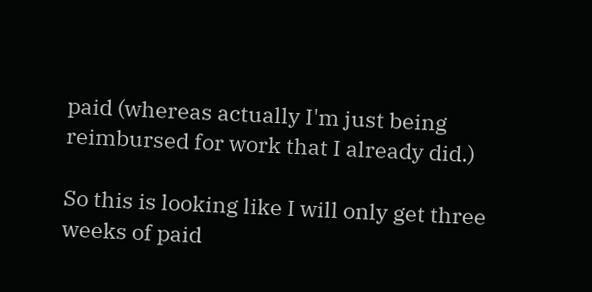paid (whereas actually I'm just being reimbursed for work that I already did.)

So this is looking like I will only get three weeks of paid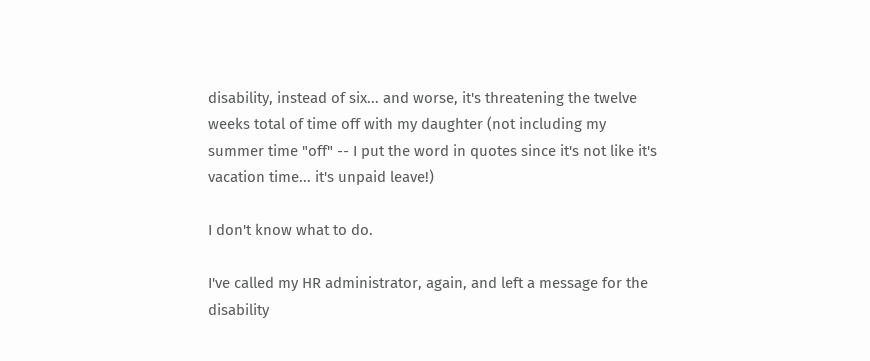disability, instead of six... and worse, it's threatening the twelve weeks total of time off with my daughter (not including my summer time "off" -- I put the word in quotes since it's not like it's vacation time... it's unpaid leave!)

I don't know what to do.

I've called my HR administrator, again, and left a message for the disability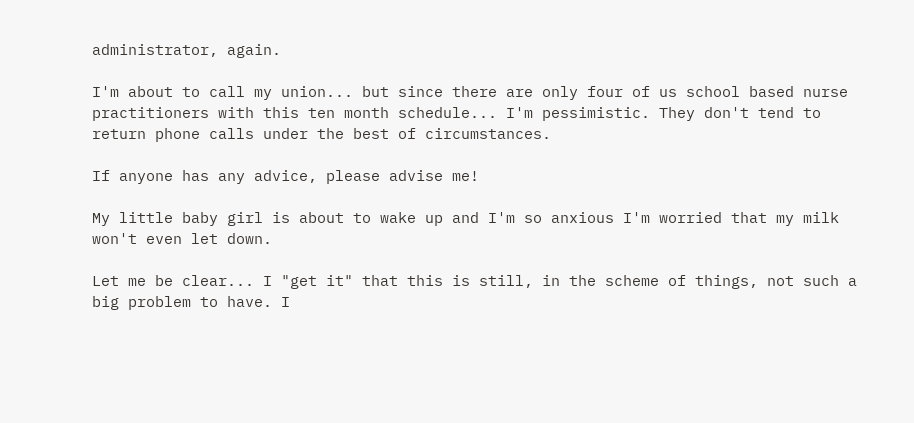administrator, again.

I'm about to call my union... but since there are only four of us school based nurse practitioners with this ten month schedule... I'm pessimistic. They don't tend to return phone calls under the best of circumstances.

If anyone has any advice, please advise me!

My little baby girl is about to wake up and I'm so anxious I'm worried that my milk won't even let down.

Let me be clear... I "get it" that this is still, in the scheme of things, not such a big problem to have. I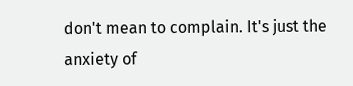don't mean to complain. It's just the anxiety of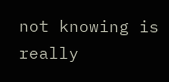not knowing is really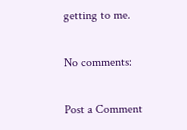getting to me.

No comments:

Post a Comment